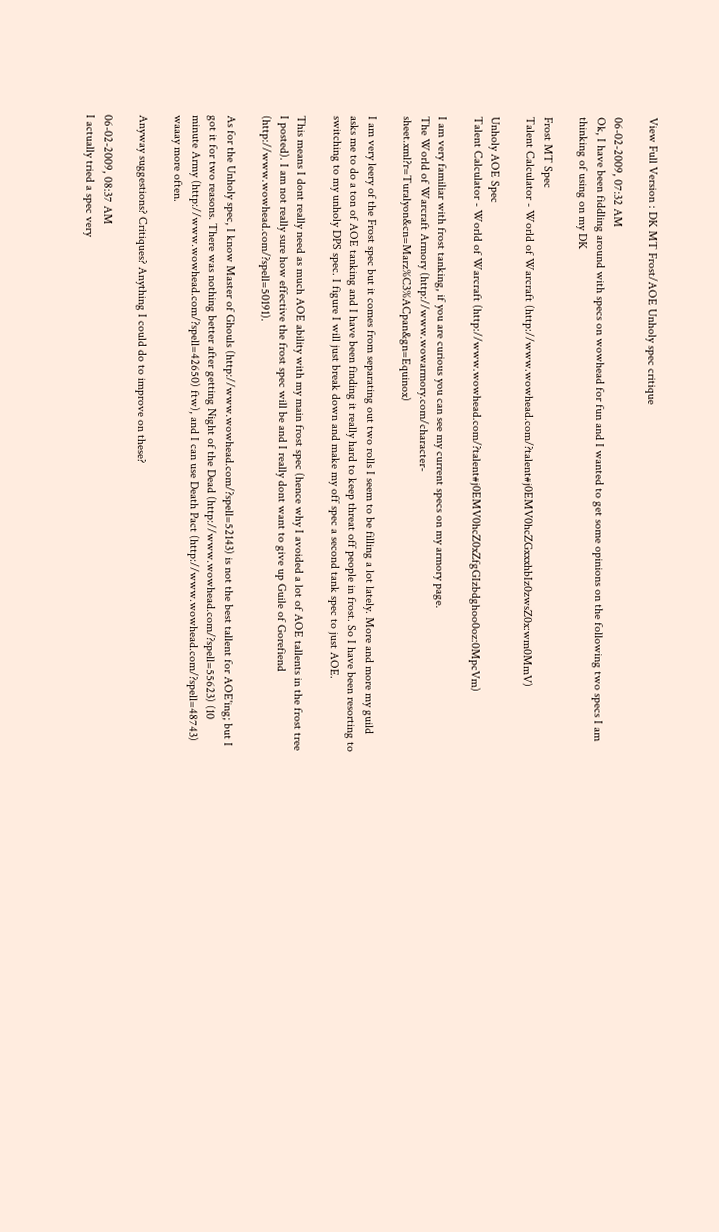View Full Version : DK MT Frost/AOE Unholy spec critique

06-02-2009, 07:32 AM
Ok, I have been fiddling around with specs on wowhead for fun and I wanted to get some opinions on the following two specs I am thinking of using on my DK

Frost MT Spec
Talent Calculator - World of Warcraft (http://www.wowhead.com/?talent#j0EMV0hcZGxxxhbIz0zwsZ0x:wm0MmV)

Unholy AOE Spec
Talent Calculator - World of Warcraft (http://www.wowhead.com/?talent#j0EMV0hcZ0xZfgGIzbdghoo0oz:0MpcVm)

I am very familiar with frost tanking, if you are curious you can see my current specs on my armory page.
The World of Warcraft Armory (http://www.wowarmory.com/character-sheet.xml?r=Turalyon&cn=Marz%C3%ACpan&gn=Equinox)

I am very leery of the Frost spec but it comes from separating out two rolls I seem to be filling a lot lately. More and more my guild asks me to do a ton of AOE tanking and I have been finding it really hard to keep threat off people in frost. So I have been resorting to switching to my unholy DPS spec. I figure I will just break down and make my off spec a second tank spec to just AOE.

This means I dont really need as much AOE ability with my main frost spec (hence why I avoided a lot of AOE tallents in the frost tree I posted). I am not really sure how effective the frost spec will be and I really dont want to give up Guile of Gorefiend (http://www.wowhead.com/?spell=50191).

As for the Unholy spec, I know Master of Ghouls (http://www.wowhead.com/?spell=52143) is not the best tallent for AOE'ing; but I got it for two reasons. There was nothing better after getting Night of the Dead (http://www.wowhead.com/?spell=55623) (10 minute Army (http://www.wowhead.com/?spell=42650) ftw), and I can use Death Pact (http://www.wowhead.com/?spell=48743) waaay more often.

Anyway suggestions? Critiques? Anything I could do to improve on these?

06-02-2009, 08:37 AM
I actually tried a spec very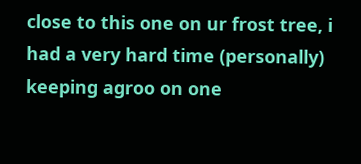close to this one on ur frost tree, i had a very hard time (personally) keeping agroo on one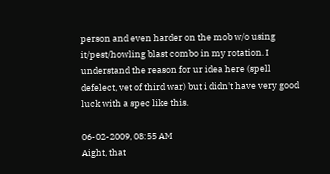person and even harder on the mob w/o using it/pest/howling blast combo in my rotation. I understand the reason for ur idea here (spell defelect, vet of third war) but i didn't have very good luck with a spec like this.

06-02-2009, 08:55 AM
Aight, that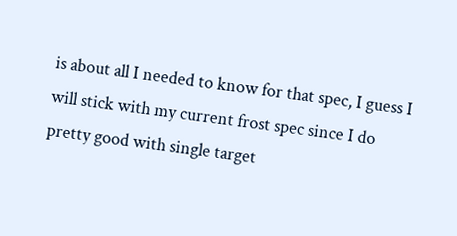is about all I needed to know for that spec, I guess I will stick with my current frost spec since I do pretty good with single target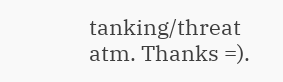tanking/threat atm. Thanks =).